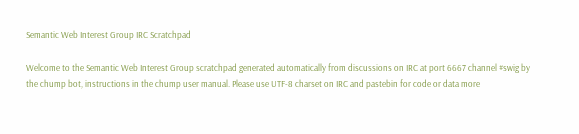Semantic Web Interest Group IRC Scratchpad

Welcome to the Semantic Web Interest Group scratchpad generated automatically from discussions on IRC at port 6667 channel #swig by the chump bot, instructions in the chump user manual. Please use UTF-8 charset on IRC and pastebin for code or data more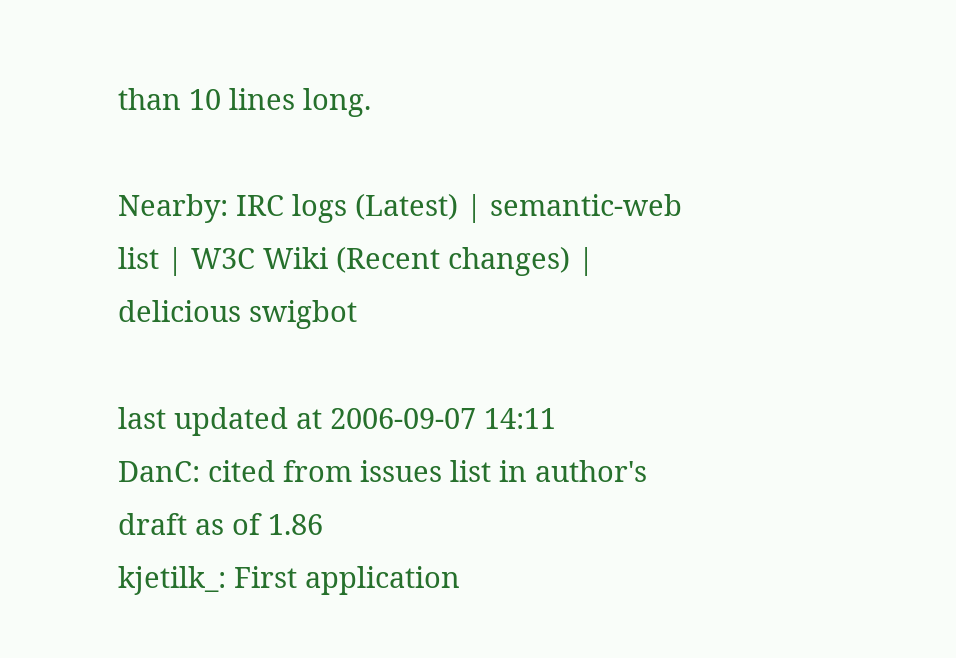than 10 lines long.

Nearby: IRC logs (Latest) | semantic-web list | W3C Wiki (Recent changes) | delicious swigbot

last updated at 2006-09-07 14:11
DanC: cited from issues list in author's draft as of 1.86
kjetilk_: First application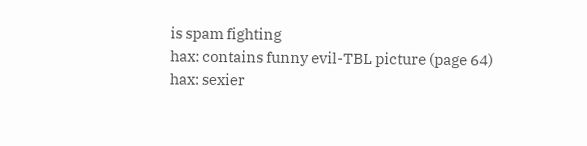is spam fighting
hax: contains funny evil-TBL picture (page 64)
hax: sexier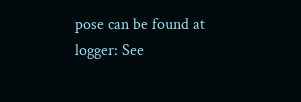pose can be found at
logger: See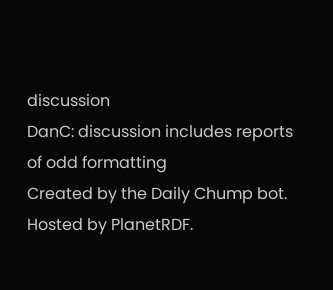discussion
DanC: discussion includes reports of odd formatting
Created by the Daily Chump bot. Hosted by PlanetRDF.